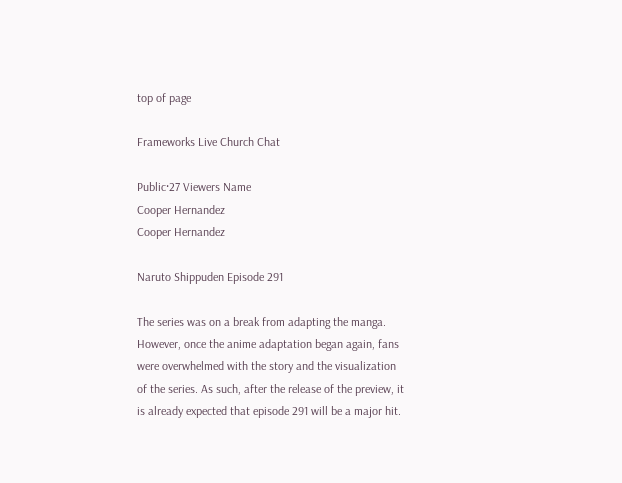top of page

Frameworks Live Church Chat

Public·27 Viewers Name
Cooper Hernandez
Cooper Hernandez

Naruto Shippuden Episode 291

The series was on a break from adapting the manga. However, once the anime adaptation began again, fans were overwhelmed with the story and the visualization of the series. As such, after the release of the preview, it is already expected that episode 291 will be a major hit.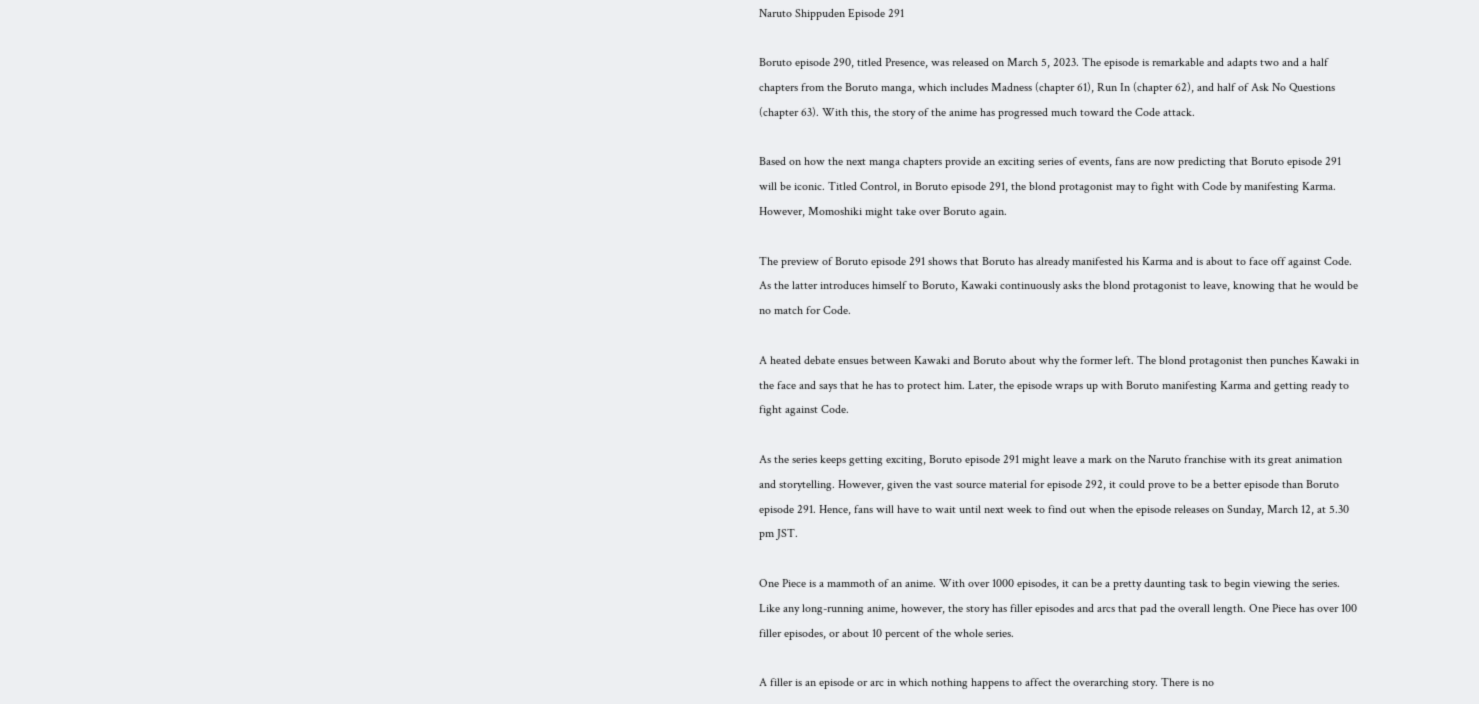Naruto Shippuden Episode 291

Boruto episode 290, titled Presence, was released on March 5, 2023. The episode is remarkable and adapts two and a half chapters from the Boruto manga, which includes Madness (chapter 61), Run In (chapter 62), and half of Ask No Questions (chapter 63). With this, the story of the anime has progressed much toward the Code attack.

Based on how the next manga chapters provide an exciting series of events, fans are now predicting that Boruto episode 291 will be iconic. Titled Control, in Boruto episode 291, the blond protagonist may to fight with Code by manifesting Karma. However, Momoshiki might take over Boruto again.

The preview of Boruto episode 291 shows that Boruto has already manifested his Karma and is about to face off against Code. As the latter introduces himself to Boruto, Kawaki continuously asks the blond protagonist to leave, knowing that he would be no match for Code.

A heated debate ensues between Kawaki and Boruto about why the former left. The blond protagonist then punches Kawaki in the face and says that he has to protect him. Later, the episode wraps up with Boruto manifesting Karma and getting ready to fight against Code.

As the series keeps getting exciting, Boruto episode 291 might leave a mark on the Naruto franchise with its great animation and storytelling. However, given the vast source material for episode 292, it could prove to be a better episode than Boruto episode 291. Hence, fans will have to wait until next week to find out when the episode releases on Sunday, March 12, at 5.30 pm JST.

One Piece is a mammoth of an anime. With over 1000 episodes, it can be a pretty daunting task to begin viewing the series. Like any long-running anime, however, the story has filler episodes and arcs that pad the overall length. One Piece has over 100 filler episodes, or about 10 percent of the whole series.

A filler is an episode or arc in which nothing happens to affect the overarching story. There is no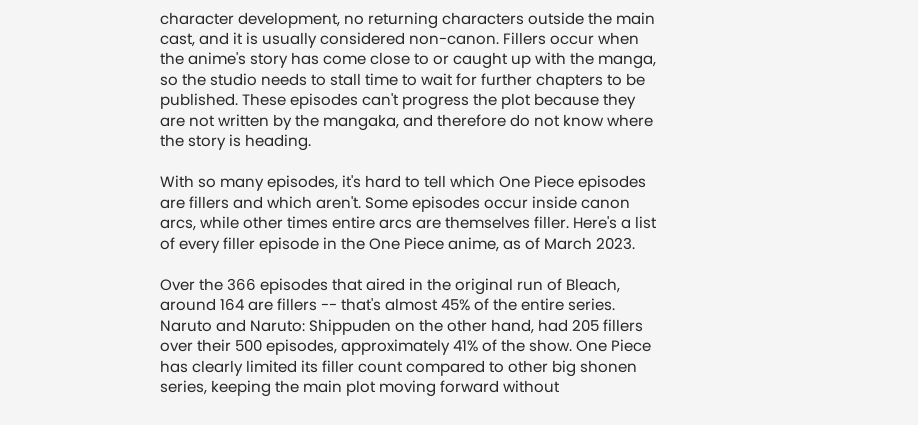character development, no returning characters outside the main cast, and it is usually considered non-canon. Fillers occur when the anime's story has come close to or caught up with the manga, so the studio needs to stall time to wait for further chapters to be published. These episodes can't progress the plot because they are not written by the mangaka, and therefore do not know where the story is heading.

With so many episodes, it's hard to tell which One Piece episodes are fillers and which aren't. Some episodes occur inside canon arcs, while other times entire arcs are themselves filler. Here's a list of every filler episode in the One Piece anime, as of March 2023.

Over the 366 episodes that aired in the original run of Bleach, around 164 are fillers -- that's almost 45% of the entire series. Naruto and Naruto: Shippuden on the other hand, had 205 fillers over their 500 episodes, approximately 41% of the show. One Piece has clearly limited its filler count compared to other big shonen series, keeping the main plot moving forward without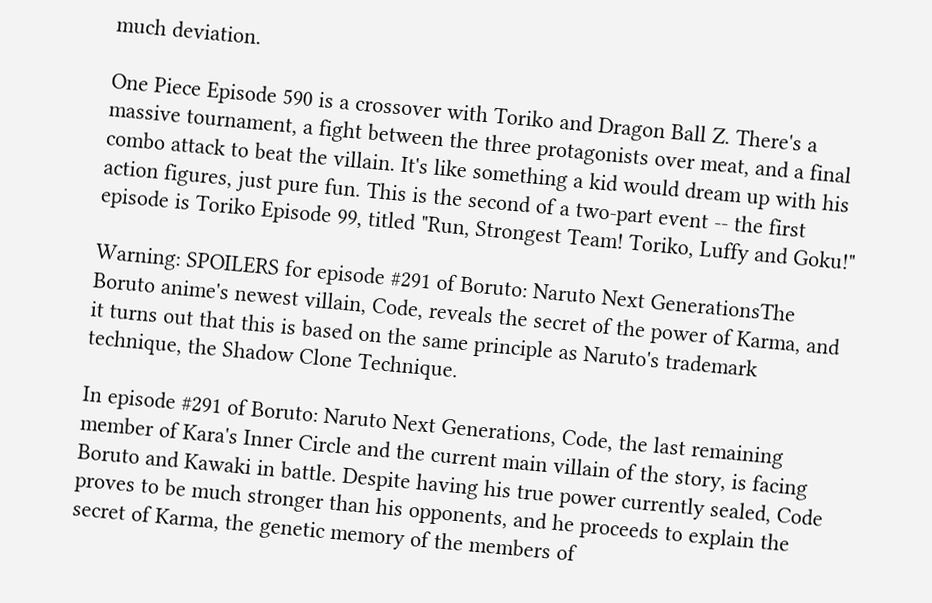much deviation.

One Piece Episode 590 is a crossover with Toriko and Dragon Ball Z. There's a massive tournament, a fight between the three protagonists over meat, and a final combo attack to beat the villain. It's like something a kid would dream up with his action figures, just pure fun. This is the second of a two-part event -- the first episode is Toriko Episode 99, titled "Run, Strongest Team! Toriko, Luffy and Goku!"

Warning: SPOILERS for episode #291 of Boruto: Naruto Next GenerationsThe Boruto anime's newest villain, Code, reveals the secret of the power of Karma, and it turns out that this is based on the same principle as Naruto's trademark technique, the Shadow Clone Technique.

In episode #291 of Boruto: Naruto Next Generations, Code, the last remaining member of Kara's Inner Circle and the current main villain of the story, is facing Boruto and Kawaki in battle. Despite having his true power currently sealed, Code proves to be much stronger than his opponents, and he proceeds to explain the secret of Karma, the genetic memory of the members of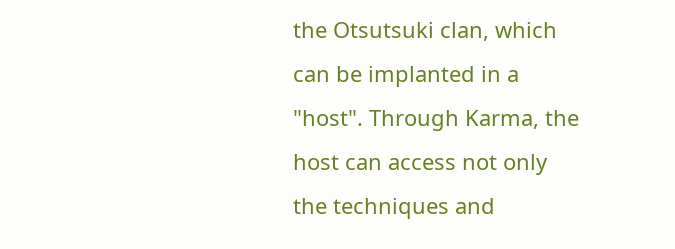the Otsutsuki clan, which can be implanted in a "host". Through Karma, the host can access not only the techniques and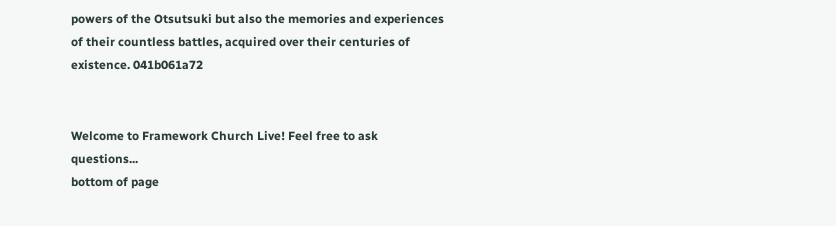powers of the Otsutsuki but also the memories and experiences of their countless battles, acquired over their centuries of existence. 041b061a72


Welcome to Framework Church Live! Feel free to ask questions...
bottom of page